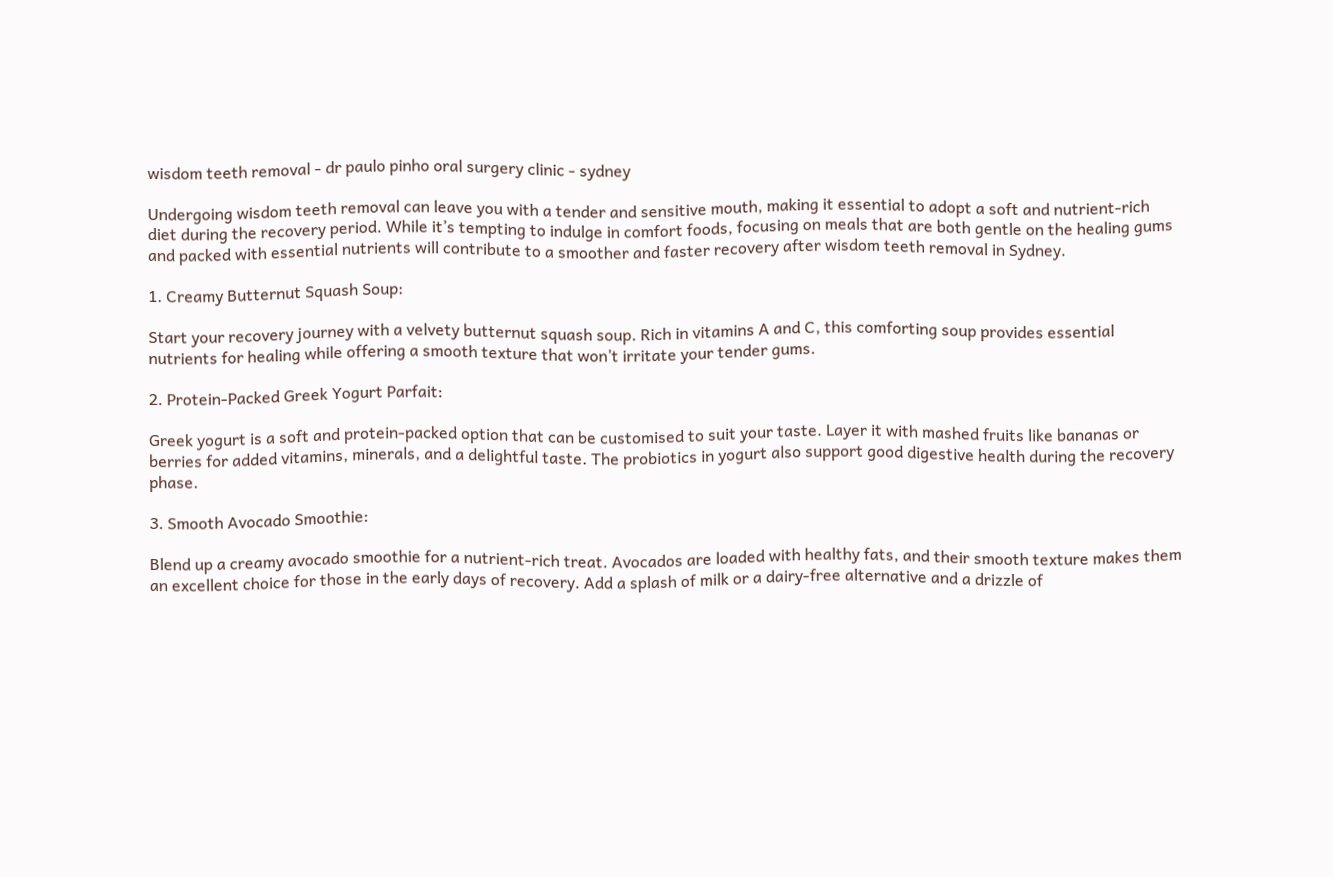wisdom teeth removal - dr paulo pinho oral surgery clinic - sydney

Undergoing wisdom teeth removal can leave you with a tender and sensitive mouth, making it essential to adopt a soft and nutrient-rich diet during the recovery period. While it’s tempting to indulge in comfort foods, focusing on meals that are both gentle on the healing gums and packed with essential nutrients will contribute to a smoother and faster recovery after wisdom teeth removal in Sydney.

1. Creamy Butternut Squash Soup:

Start your recovery journey with a velvety butternut squash soup. Rich in vitamins A and C, this comforting soup provides essential nutrients for healing while offering a smooth texture that won’t irritate your tender gums.

2. Protein-Packed Greek Yogurt Parfait:

Greek yogurt is a soft and protein-packed option that can be customised to suit your taste. Layer it with mashed fruits like bananas or berries for added vitamins, minerals, and a delightful taste. The probiotics in yogurt also support good digestive health during the recovery phase.

3. Smooth Avocado Smoothie:

Blend up a creamy avocado smoothie for a nutrient-rich treat. Avocados are loaded with healthy fats, and their smooth texture makes them an excellent choice for those in the early days of recovery. Add a splash of milk or a dairy-free alternative and a drizzle of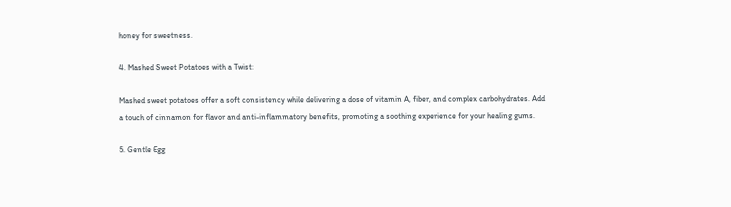honey for sweetness.

4. Mashed Sweet Potatoes with a Twist:

Mashed sweet potatoes offer a soft consistency while delivering a dose of vitamin A, fiber, and complex carbohydrates. Add a touch of cinnamon for flavor and anti-inflammatory benefits, promoting a soothing experience for your healing gums.

5. Gentle Egg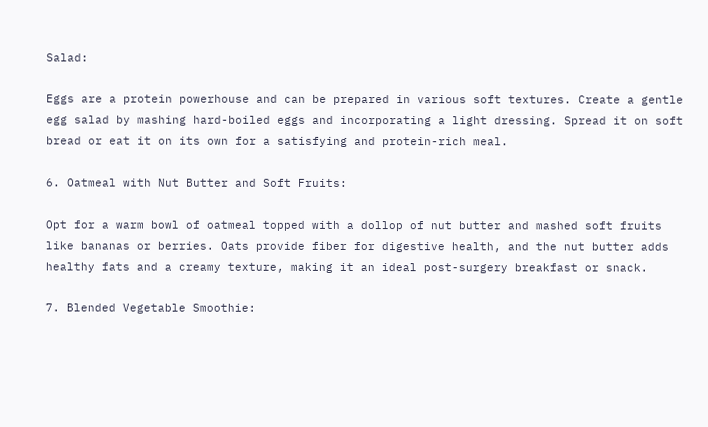Salad:

Eggs are a protein powerhouse and can be prepared in various soft textures. Create a gentle egg salad by mashing hard-boiled eggs and incorporating a light dressing. Spread it on soft bread or eat it on its own for a satisfying and protein-rich meal.

6. Oatmeal with Nut Butter and Soft Fruits:

Opt for a warm bowl of oatmeal topped with a dollop of nut butter and mashed soft fruits like bananas or berries. Oats provide fiber for digestive health, and the nut butter adds healthy fats and a creamy texture, making it an ideal post-surgery breakfast or snack.

7. Blended Vegetable Smoothie: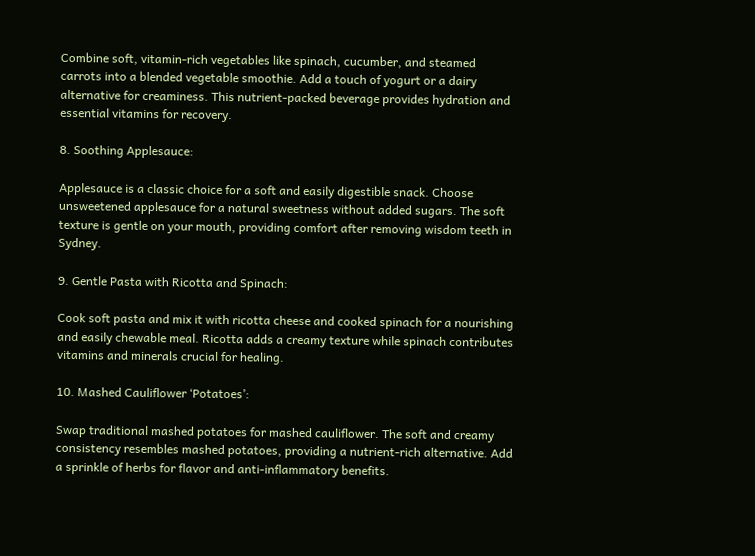Combine soft, vitamin-rich vegetables like spinach, cucumber, and steamed carrots into a blended vegetable smoothie. Add a touch of yogurt or a dairy alternative for creaminess. This nutrient-packed beverage provides hydration and essential vitamins for recovery.

8. Soothing Applesauce:

Applesauce is a classic choice for a soft and easily digestible snack. Choose unsweetened applesauce for a natural sweetness without added sugars. The soft texture is gentle on your mouth, providing comfort after removing wisdom teeth in Sydney.

9. Gentle Pasta with Ricotta and Spinach:

Cook soft pasta and mix it with ricotta cheese and cooked spinach for a nourishing and easily chewable meal. Ricotta adds a creamy texture while spinach contributes vitamins and minerals crucial for healing.

10. Mashed Cauliflower ‘Potatoes’:

Swap traditional mashed potatoes for mashed cauliflower. The soft and creamy consistency resembles mashed potatoes, providing a nutrient-rich alternative. Add a sprinkle of herbs for flavor and anti-inflammatory benefits.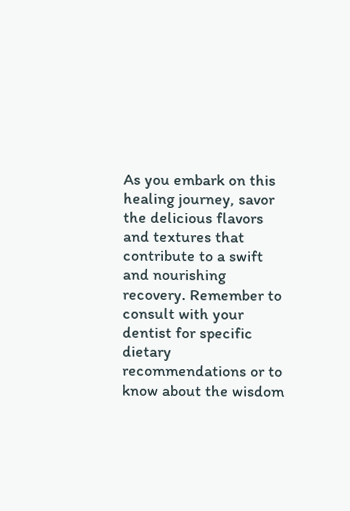As you embark on this healing journey, savor the delicious flavors and textures that contribute to a swift and nourishing recovery. Remember to consult with your dentist for specific dietary recommendations or to know about the wisdom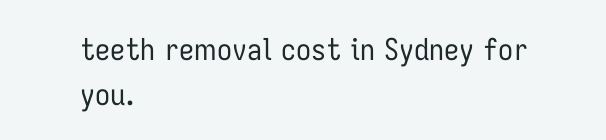teeth removal cost in Sydney for you.